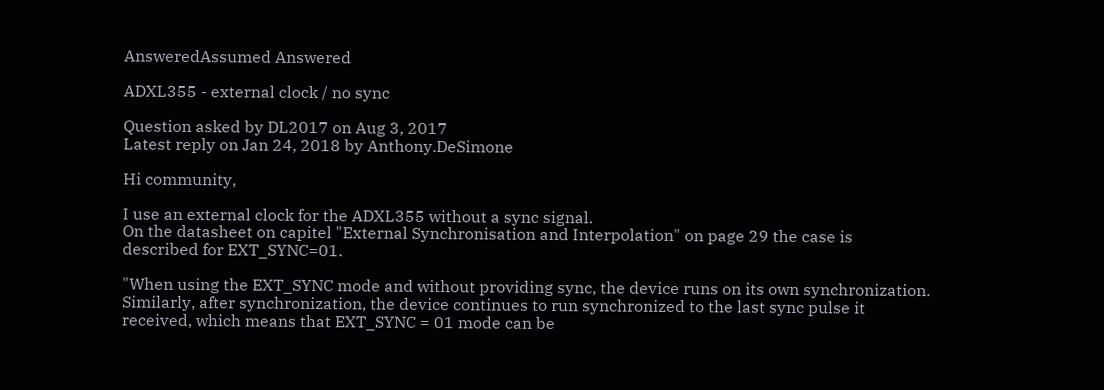AnsweredAssumed Answered

ADXL355 - external clock / no sync

Question asked by DL2017 on Aug 3, 2017
Latest reply on Jan 24, 2018 by Anthony.DeSimone

Hi community,

I use an external clock for the ADXL355 without a sync signal.
On the datasheet on capitel "External Synchronisation and Interpolation" on page 29 the case is described for EXT_SYNC=01.

"When using the EXT_SYNC mode and without providing sync, the device runs on its own synchronization. Similarly, after synchronization, the device continues to run synchronized to the last sync pulse it received, which means that EXT_SYNC = 01 mode can be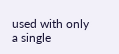used with only a single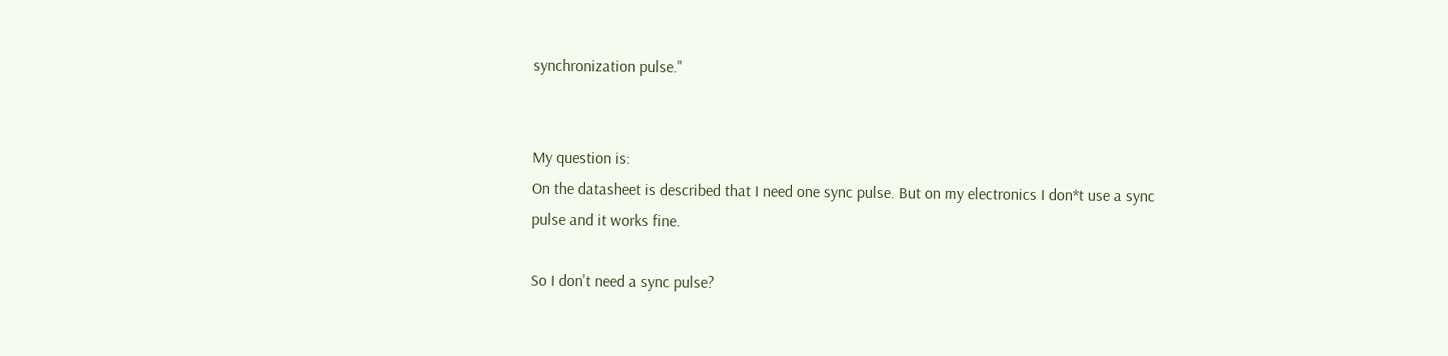synchronization pulse."


My question is:
On the datasheet is described that I need one sync pulse. But on my electronics I don*t use a sync pulse and it works fine.

So I don't need a sync pulse?